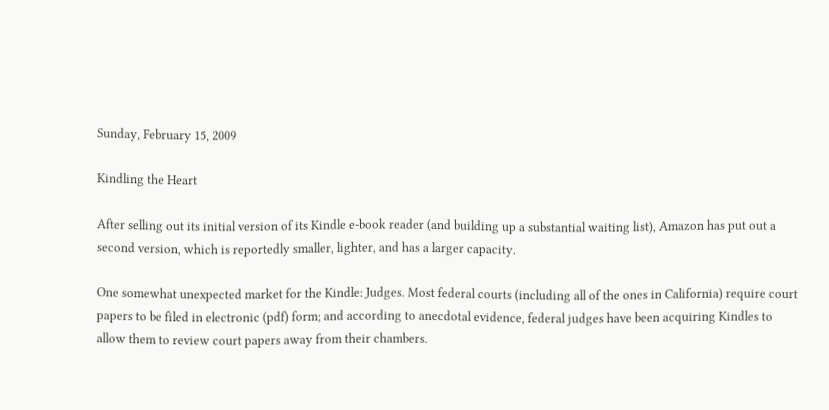Sunday, February 15, 2009

Kindling the Heart

After selling out its initial version of its Kindle e-book reader (and building up a substantial waiting list), Amazon has put out a second version, which is reportedly smaller, lighter, and has a larger capacity.

One somewhat unexpected market for the Kindle: Judges. Most federal courts (including all of the ones in California) require court papers to be filed in electronic (pdf) form; and according to anecdotal evidence, federal judges have been acquiring Kindles to allow them to review court papers away from their chambers.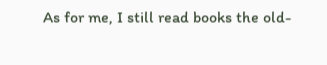As for me, I still read books the old-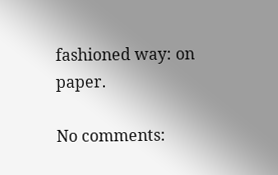fashioned way: on paper.

No comments: